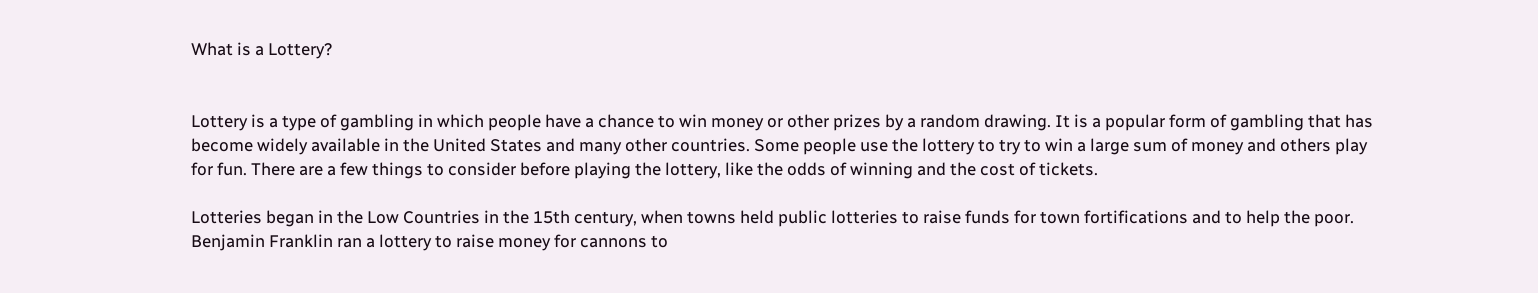What is a Lottery?


Lottery is a type of gambling in which people have a chance to win money or other prizes by a random drawing. It is a popular form of gambling that has become widely available in the United States and many other countries. Some people use the lottery to try to win a large sum of money and others play for fun. There are a few things to consider before playing the lottery, like the odds of winning and the cost of tickets.

Lotteries began in the Low Countries in the 15th century, when towns held public lotteries to raise funds for town fortifications and to help the poor. Benjamin Franklin ran a lottery to raise money for cannons to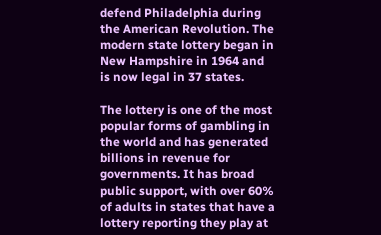defend Philadelphia during the American Revolution. The modern state lottery began in New Hampshire in 1964 and is now legal in 37 states.

The lottery is one of the most popular forms of gambling in the world and has generated billions in revenue for governments. It has broad public support, with over 60% of adults in states that have a lottery reporting they play at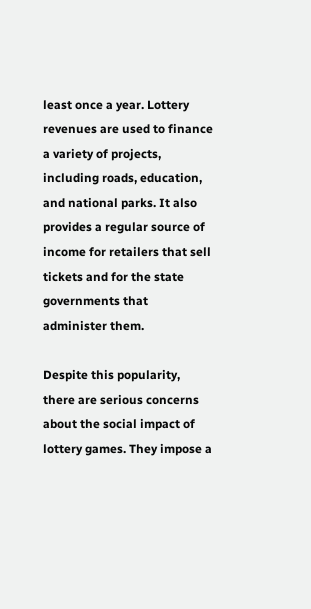least once a year. Lottery revenues are used to finance a variety of projects, including roads, education, and national parks. It also provides a regular source of income for retailers that sell tickets and for the state governments that administer them.

Despite this popularity, there are serious concerns about the social impact of lottery games. They impose a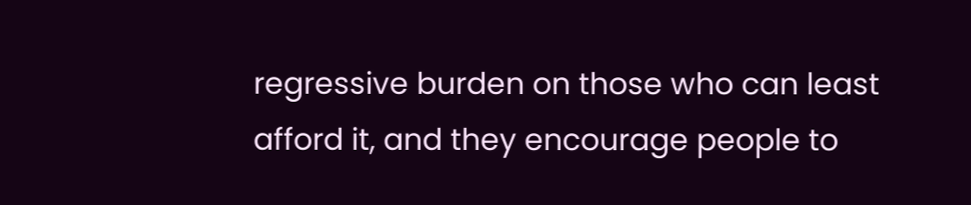regressive burden on those who can least afford it, and they encourage people to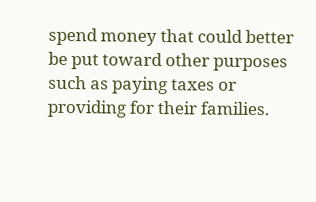spend money that could better be put toward other purposes such as paying taxes or providing for their families.